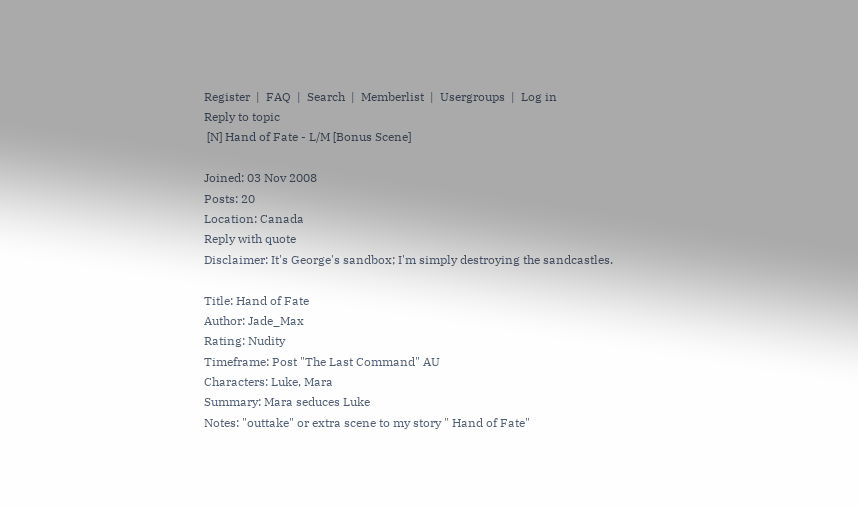Register  |  FAQ  |  Search  |  Memberlist  |  Usergroups  |  Log in
Reply to topic
 [N] Hand of Fate - L/M [Bonus Scene]

Joined: 03 Nov 2008
Posts: 20
Location: Canada
Reply with quote
Disclaimer: It's George's sandbox; I'm simply destroying the sandcastles.

Title: Hand of Fate
Author: Jade_Max
Rating: Nudity
Timeframe: Post "The Last Command" AU
Characters: Luke, Mara
Summary: Mara seduces Luke
Notes: "outtake" or extra scene to my story " Hand of Fate"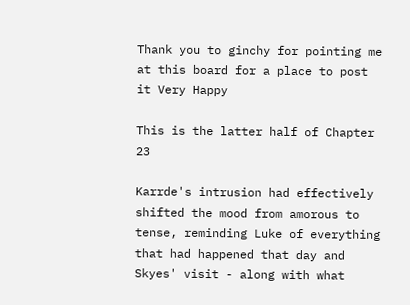Thank you to ginchy for pointing me at this board for a place to post it Very Happy

This is the latter half of Chapter 23

Karrde's intrusion had effectively shifted the mood from amorous to tense, reminding Luke of everything that had happened that day and Skyes' visit - along with what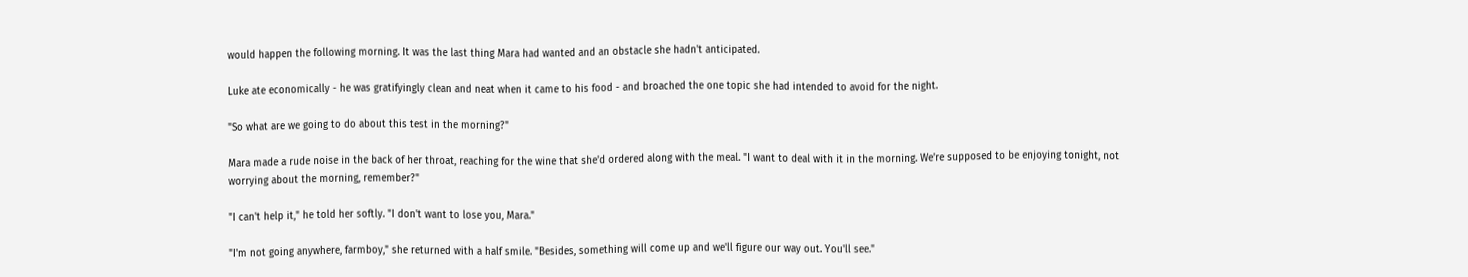would happen the following morning. It was the last thing Mara had wanted and an obstacle she hadn't anticipated.

Luke ate economically - he was gratifyingly clean and neat when it came to his food - and broached the one topic she had intended to avoid for the night.

"So what are we going to do about this test in the morning?"

Mara made a rude noise in the back of her throat, reaching for the wine that she'd ordered along with the meal. "I want to deal with it in the morning. We're supposed to be enjoying tonight, not worrying about the morning, remember?"

"I can't help it," he told her softly. "I don't want to lose you, Mara."

"I'm not going anywhere, farmboy," she returned with a half smile. "Besides, something will come up and we'll figure our way out. You'll see."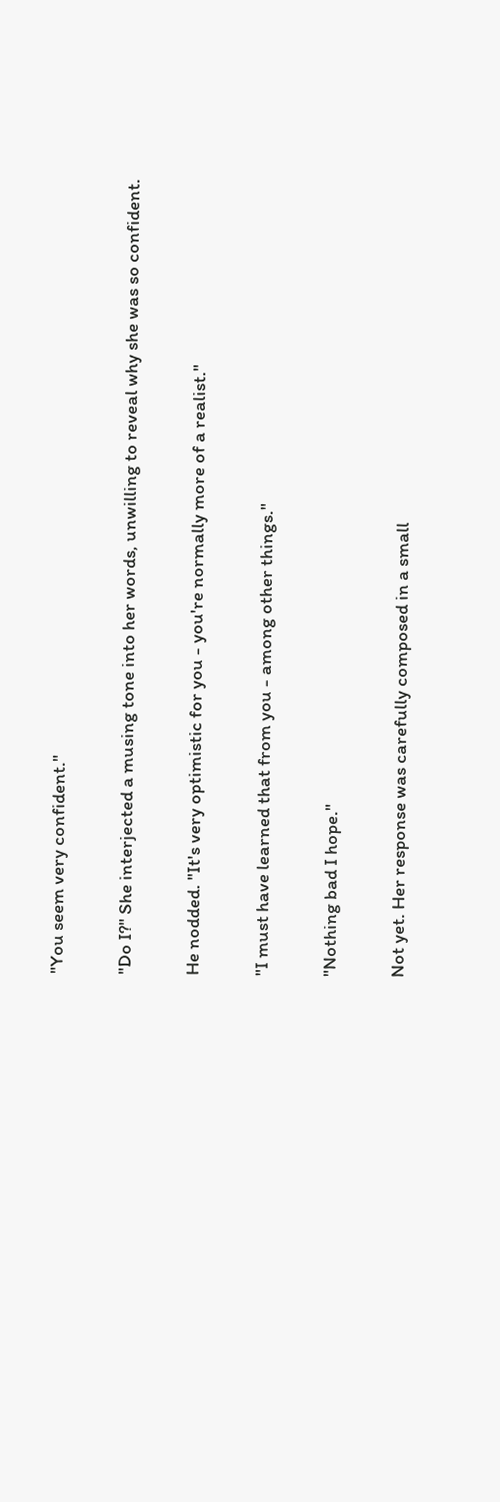"You seem very confident."

"Do I?" She interjected a musing tone into her words, unwilling to reveal why she was so confident.

He nodded. "It's very optimistic for you - you're normally more of a realist."

"I must have learned that from you - among other things."

"Nothing bad I hope."

Not yet. Her response was carefully composed in a small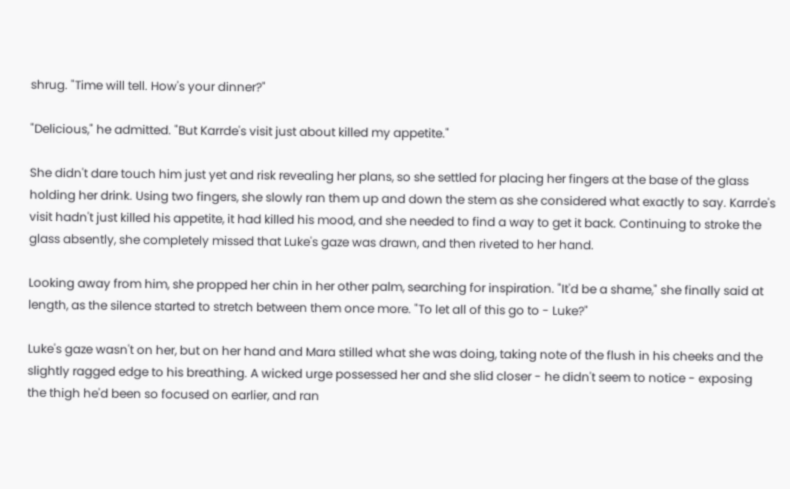shrug. "Time will tell. How's your dinner?"

"Delicious," he admitted. "But Karrde's visit just about killed my appetite."

She didn't dare touch him just yet and risk revealing her plans, so she settled for placing her fingers at the base of the glass holding her drink. Using two fingers, she slowly ran them up and down the stem as she considered what exactly to say. Karrde's visit hadn't just killed his appetite, it had killed his mood, and she needed to find a way to get it back. Continuing to stroke the glass absently, she completely missed that Luke's gaze was drawn, and then riveted to her hand.

Looking away from him, she propped her chin in her other palm, searching for inspiration. "It'd be a shame," she finally said at length, as the silence started to stretch between them once more. "To let all of this go to - Luke?"

Luke's gaze wasn't on her, but on her hand and Mara stilled what she was doing, taking note of the flush in his cheeks and the slightly ragged edge to his breathing. A wicked urge possessed her and she slid closer - he didn't seem to notice - exposing the thigh he'd been so focused on earlier, and ran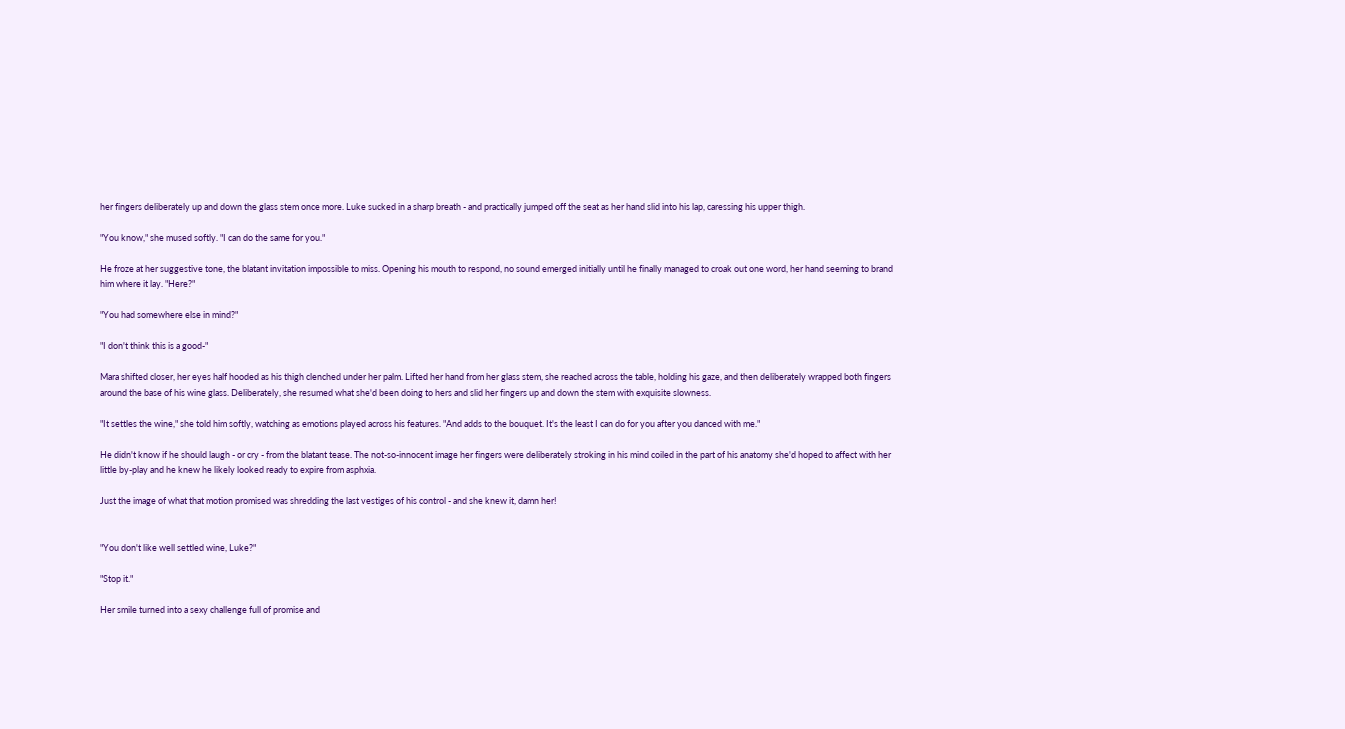her fingers deliberately up and down the glass stem once more. Luke sucked in a sharp breath - and practically jumped off the seat as her hand slid into his lap, caressing his upper thigh.

"You know," she mused softly. "I can do the same for you."

He froze at her suggestive tone, the blatant invitation impossible to miss. Opening his mouth to respond, no sound emerged initially until he finally managed to croak out one word, her hand seeming to brand him where it lay. "Here?"

"You had somewhere else in mind?"

"I don't think this is a good-"

Mara shifted closer, her eyes half hooded as his thigh clenched under her palm. Lifted her hand from her glass stem, she reached across the table, holding his gaze, and then deliberately wrapped both fingers around the base of his wine glass. Deliberately, she resumed what she'd been doing to hers and slid her fingers up and down the stem with exquisite slowness.

"It settles the wine," she told him softly, watching as emotions played across his features. "And adds to the bouquet. It's the least I can do for you after you danced with me."

He didn't know if he should laugh - or cry - from the blatant tease. The not-so-innocent image her fingers were deliberately stroking in his mind coiled in the part of his anatomy she'd hoped to affect with her little by-play and he knew he likely looked ready to expire from asphxia.

Just the image of what that motion promised was shredding the last vestiges of his control - and she knew it, damn her!


"You don't like well settled wine, Luke?"

"Stop it."

Her smile turned into a sexy challenge full of promise and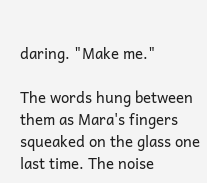daring. "Make me."

The words hung between them as Mara's fingers squeaked on the glass one last time. The noise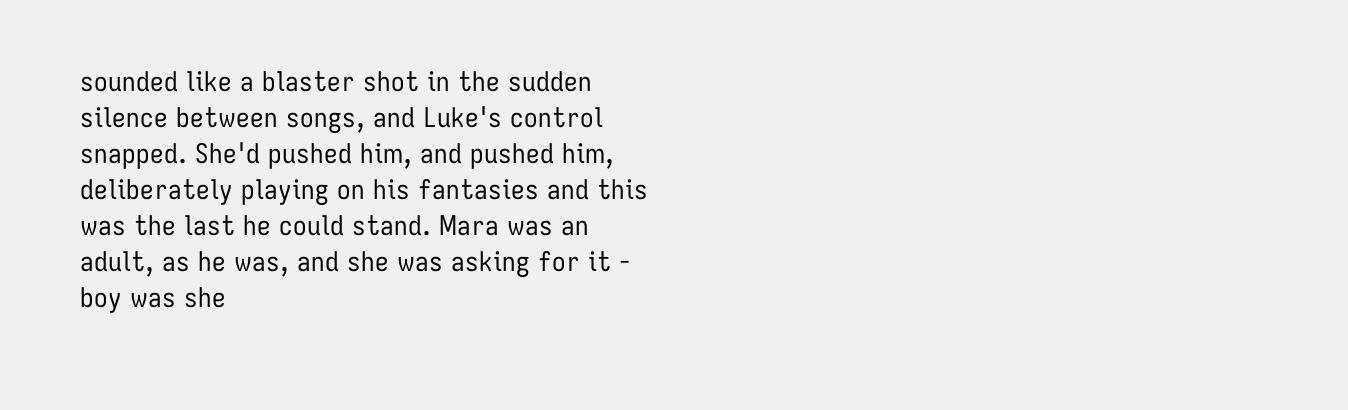sounded like a blaster shot in the sudden silence between songs, and Luke's control snapped. She'd pushed him, and pushed him, deliberately playing on his fantasies and this was the last he could stand. Mara was an adult, as he was, and she was asking for it - boy was she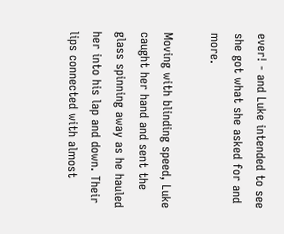ever! - and Luke intended to see she got what she asked for and more.

Moving with blinding speed, Luke caught her hand and sent the glass spinning away as he hauled her into his lap and down. Their lips connected with almost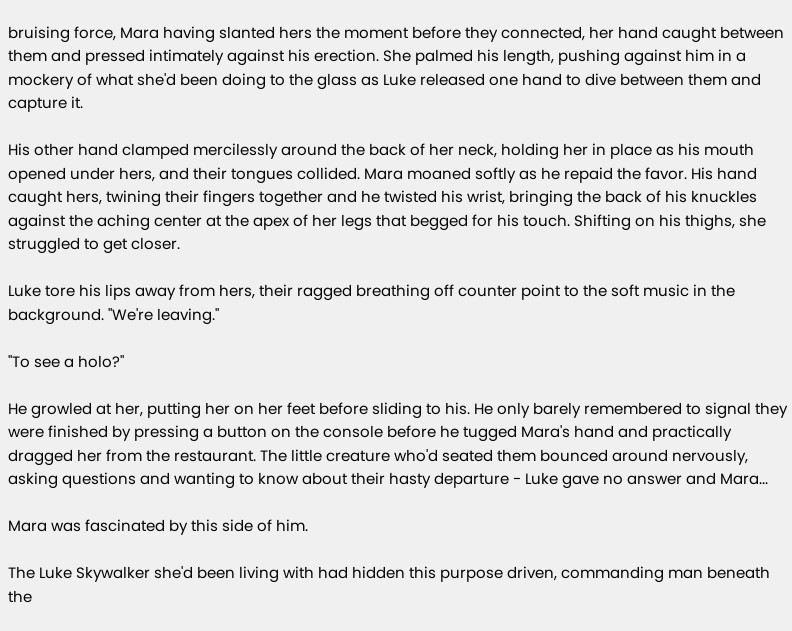bruising force, Mara having slanted hers the moment before they connected, her hand caught between them and pressed intimately against his erection. She palmed his length, pushing against him in a mockery of what she'd been doing to the glass as Luke released one hand to dive between them and capture it.

His other hand clamped mercilessly around the back of her neck, holding her in place as his mouth opened under hers, and their tongues collided. Mara moaned softly as he repaid the favor. His hand caught hers, twining their fingers together and he twisted his wrist, bringing the back of his knuckles against the aching center at the apex of her legs that begged for his touch. Shifting on his thighs, she struggled to get closer.

Luke tore his lips away from hers, their ragged breathing off counter point to the soft music in the background. "We're leaving."

"To see a holo?"

He growled at her, putting her on her feet before sliding to his. He only barely remembered to signal they were finished by pressing a button on the console before he tugged Mara's hand and practically dragged her from the restaurant. The little creature who'd seated them bounced around nervously, asking questions and wanting to know about their hasty departure - Luke gave no answer and Mara...

Mara was fascinated by this side of him.

The Luke Skywalker she'd been living with had hidden this purpose driven, commanding man beneath the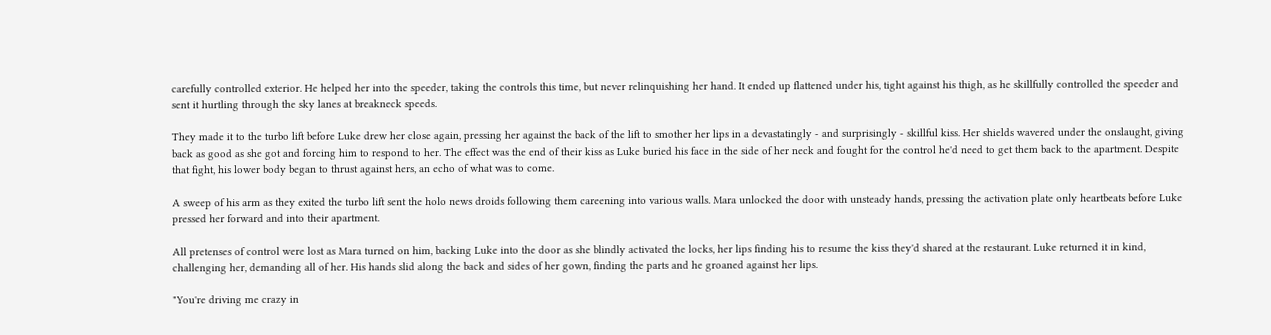carefully controlled exterior. He helped her into the speeder, taking the controls this time, but never relinquishing her hand. It ended up flattened under his, tight against his thigh, as he skillfully controlled the speeder and sent it hurtling through the sky lanes at breakneck speeds.

They made it to the turbo lift before Luke drew her close again, pressing her against the back of the lift to smother her lips in a devastatingly - and surprisingly - skillful kiss. Her shields wavered under the onslaught, giving back as good as she got and forcing him to respond to her. The effect was the end of their kiss as Luke buried his face in the side of her neck and fought for the control he'd need to get them back to the apartment. Despite that fight, his lower body began to thrust against hers, an echo of what was to come.

A sweep of his arm as they exited the turbo lift sent the holo news droids following them careening into various walls. Mara unlocked the door with unsteady hands, pressing the activation plate only heartbeats before Luke pressed her forward and into their apartment.

All pretenses of control were lost as Mara turned on him, backing Luke into the door as she blindly activated the locks, her lips finding his to resume the kiss they'd shared at the restaurant. Luke returned it in kind, challenging her, demanding all of her. His hands slid along the back and sides of her gown, finding the parts and he groaned against her lips.

"You're driving me crazy in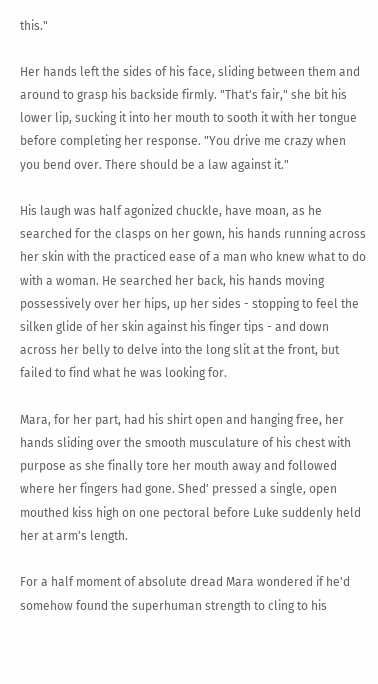this."

Her hands left the sides of his face, sliding between them and around to grasp his backside firmly. "That's fair," she bit his lower lip, sucking it into her mouth to sooth it with her tongue before completing her response. "You drive me crazy when you bend over. There should be a law against it."

His laugh was half agonized chuckle, have moan, as he searched for the clasps on her gown, his hands running across her skin with the practiced ease of a man who knew what to do with a woman. He searched her back, his hands moving possessively over her hips, up her sides - stopping to feel the silken glide of her skin against his finger tips - and down across her belly to delve into the long slit at the front, but failed to find what he was looking for.

Mara, for her part, had his shirt open and hanging free, her hands sliding over the smooth musculature of his chest with purpose as she finally tore her mouth away and followed where her fingers had gone. Shed' pressed a single, open mouthed kiss high on one pectoral before Luke suddenly held her at arm's length.

For a half moment of absolute dread Mara wondered if he'd somehow found the superhuman strength to cling to his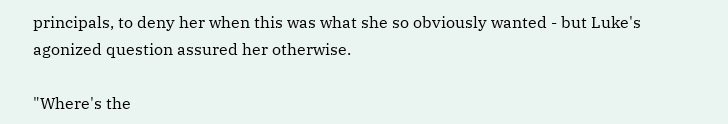principals, to deny her when this was what she so obviously wanted - but Luke's agonized question assured her otherwise.

"Where's the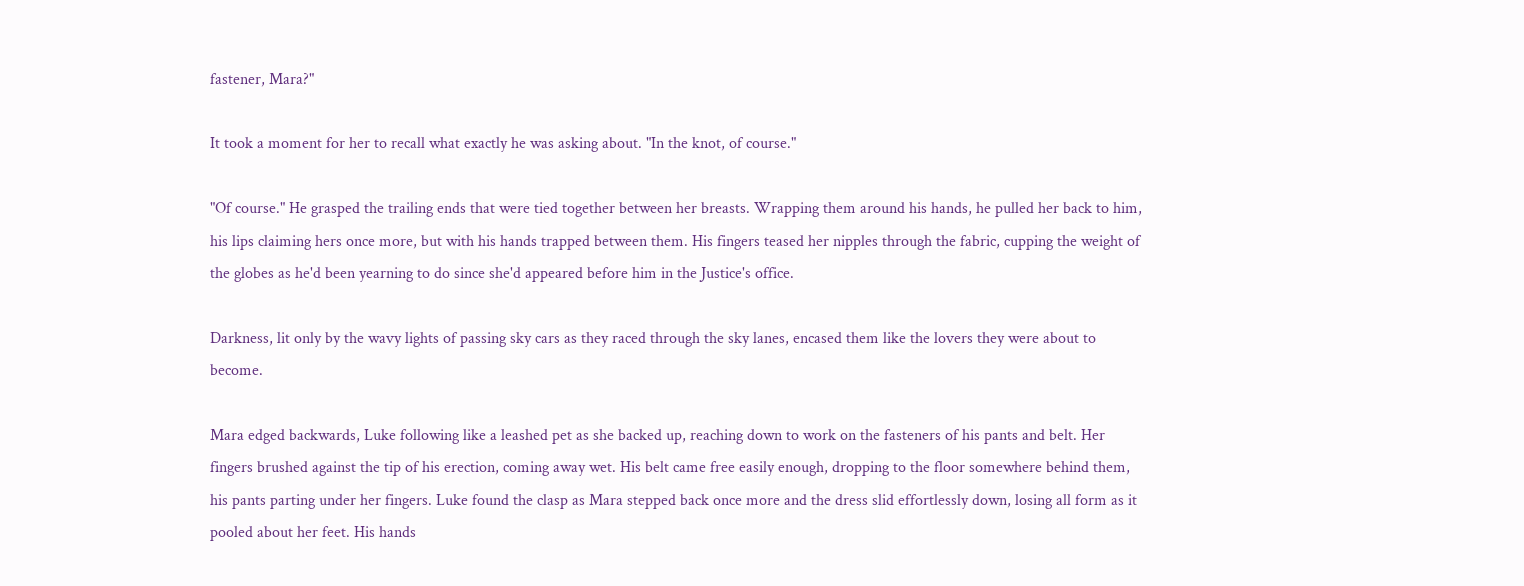fastener, Mara?"

It took a moment for her to recall what exactly he was asking about. "In the knot, of course."

"Of course." He grasped the trailing ends that were tied together between her breasts. Wrapping them around his hands, he pulled her back to him, his lips claiming hers once more, but with his hands trapped between them. His fingers teased her nipples through the fabric, cupping the weight of the globes as he'd been yearning to do since she'd appeared before him in the Justice's office.

Darkness, lit only by the wavy lights of passing sky cars as they raced through the sky lanes, encased them like the lovers they were about to become.

Mara edged backwards, Luke following like a leashed pet as she backed up, reaching down to work on the fasteners of his pants and belt. Her fingers brushed against the tip of his erection, coming away wet. His belt came free easily enough, dropping to the floor somewhere behind them, his pants parting under her fingers. Luke found the clasp as Mara stepped back once more and the dress slid effortlessly down, losing all form as it pooled about her feet. His hands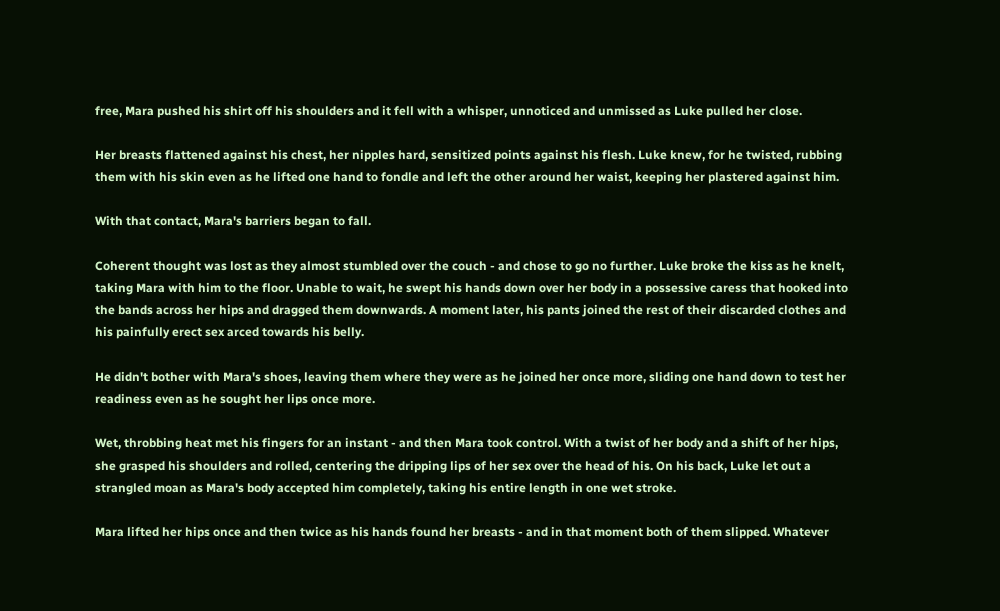free, Mara pushed his shirt off his shoulders and it fell with a whisper, unnoticed and unmissed as Luke pulled her close.

Her breasts flattened against his chest, her nipples hard, sensitized points against his flesh. Luke knew, for he twisted, rubbing them with his skin even as he lifted one hand to fondle and left the other around her waist, keeping her plastered against him.

With that contact, Mara's barriers began to fall.

Coherent thought was lost as they almost stumbled over the couch - and chose to go no further. Luke broke the kiss as he knelt, taking Mara with him to the floor. Unable to wait, he swept his hands down over her body in a possessive caress that hooked into the bands across her hips and dragged them downwards. A moment later, his pants joined the rest of their discarded clothes and his painfully erect sex arced towards his belly.

He didn't bother with Mara's shoes, leaving them where they were as he joined her once more, sliding one hand down to test her readiness even as he sought her lips once more.

Wet, throbbing heat met his fingers for an instant - and then Mara took control. With a twist of her body and a shift of her hips, she grasped his shoulders and rolled, centering the dripping lips of her sex over the head of his. On his back, Luke let out a strangled moan as Mara's body accepted him completely, taking his entire length in one wet stroke.

Mara lifted her hips once and then twice as his hands found her breasts - and in that moment both of them slipped. Whatever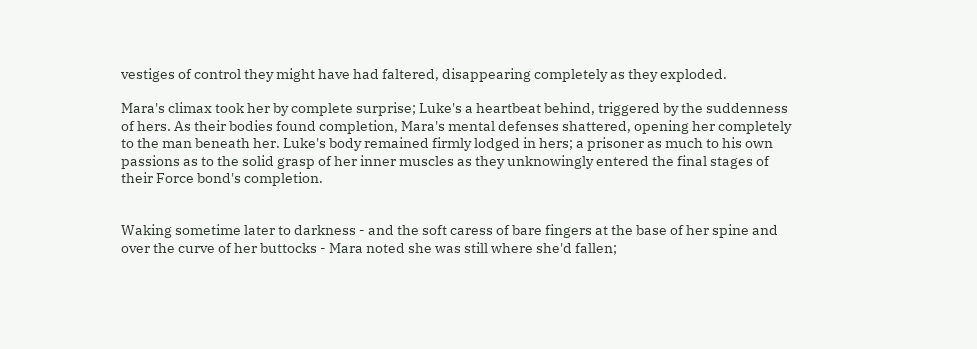vestiges of control they might have had faltered, disappearing completely as they exploded.

Mara's climax took her by complete surprise; Luke's a heartbeat behind, triggered by the suddenness of hers. As their bodies found completion, Mara's mental defenses shattered, opening her completely to the man beneath her. Luke's body remained firmly lodged in hers; a prisoner as much to his own passions as to the solid grasp of her inner muscles as they unknowingly entered the final stages of their Force bond's completion.


Waking sometime later to darkness - and the soft caress of bare fingers at the base of her spine and over the curve of her buttocks - Mara noted she was still where she'd fallen;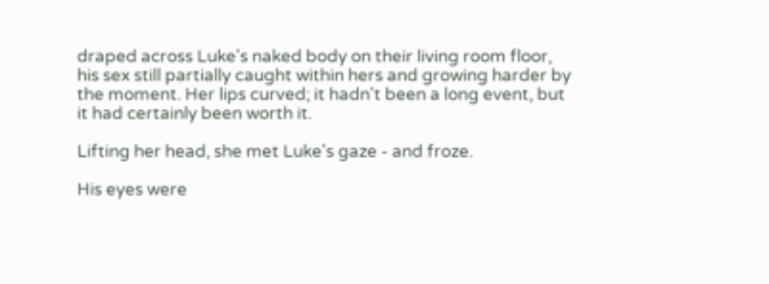draped across Luke's naked body on their living room floor, his sex still partially caught within hers and growing harder by the moment. Her lips curved; it hadn't been a long event, but it had certainly been worth it.

Lifting her head, she met Luke's gaze - and froze.

His eyes were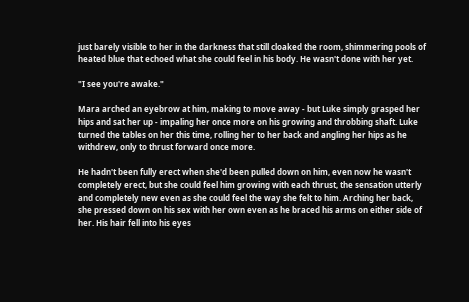just barely visible to her in the darkness that still cloaked the room, shimmering pools of heated blue that echoed what she could feel in his body. He wasn't done with her yet.

"I see you're awake."

Mara arched an eyebrow at him, making to move away - but Luke simply grasped her hips and sat her up - impaling her once more on his growing and throbbing shaft. Luke turned the tables on her this time, rolling her to her back and angling her hips as he withdrew, only to thrust forward once more.

He hadn't been fully erect when she'd been pulled down on him, even now he wasn't completely erect, but she could feel him growing with each thrust, the sensation utterly and completely new even as she could feel the way she felt to him. Arching her back, she pressed down on his sex with her own even as he braced his arms on either side of her. His hair fell into his eyes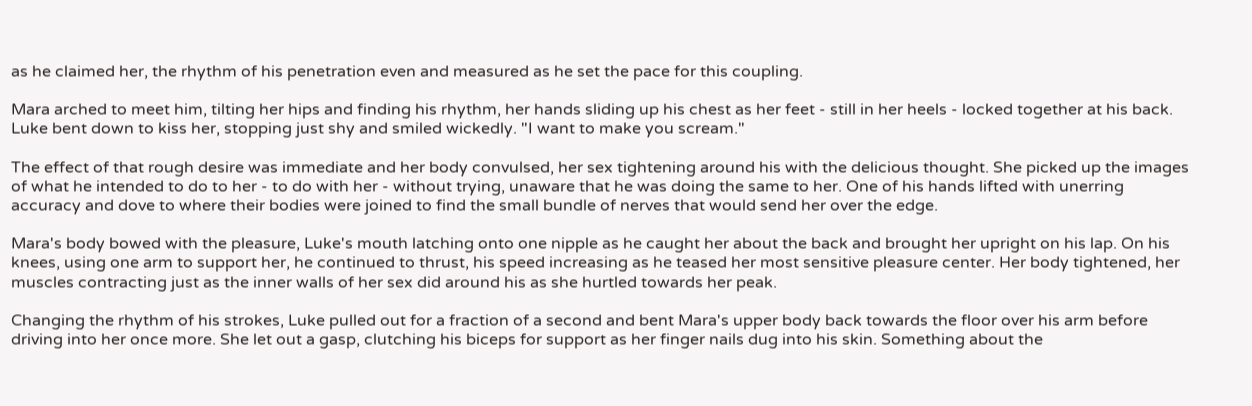as he claimed her, the rhythm of his penetration even and measured as he set the pace for this coupling.

Mara arched to meet him, tilting her hips and finding his rhythm, her hands sliding up his chest as her feet - still in her heels - locked together at his back. Luke bent down to kiss her, stopping just shy and smiled wickedly. "I want to make you scream."

The effect of that rough desire was immediate and her body convulsed, her sex tightening around his with the delicious thought. She picked up the images of what he intended to do to her - to do with her - without trying, unaware that he was doing the same to her. One of his hands lifted with unerring accuracy and dove to where their bodies were joined to find the small bundle of nerves that would send her over the edge.

Mara's body bowed with the pleasure, Luke's mouth latching onto one nipple as he caught her about the back and brought her upright on his lap. On his knees, using one arm to support her, he continued to thrust, his speed increasing as he teased her most sensitive pleasure center. Her body tightened, her muscles contracting just as the inner walls of her sex did around his as she hurtled towards her peak.

Changing the rhythm of his strokes, Luke pulled out for a fraction of a second and bent Mara's upper body back towards the floor over his arm before driving into her once more. She let out a gasp, clutching his biceps for support as her finger nails dug into his skin. Something about the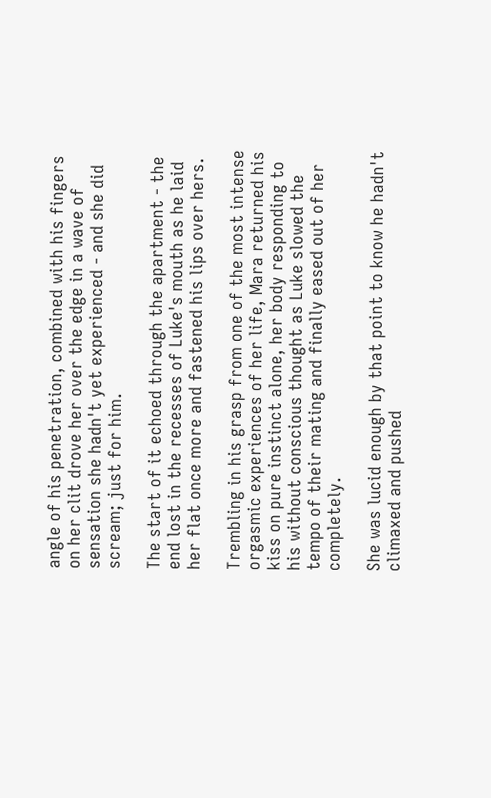angle of his penetration, combined with his fingers on her clit drove her over the edge in a wave of sensation she hadn't yet experienced - and she did scream; just for him.

The start of it echoed through the apartment - the end lost in the recesses of Luke's mouth as he laid her flat once more and fastened his lips over hers.

Trembling in his grasp from one of the most intense orgasmic experiences of her life, Mara returned his kiss on pure instinct alone, her body responding to his without conscious thought as Luke slowed the tempo of their mating and finally eased out of her completely.

She was lucid enough by that point to know he hadn't climaxed and pushed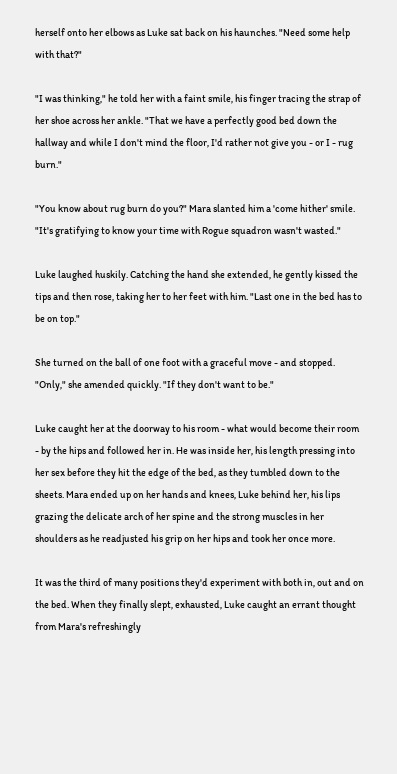herself onto her elbows as Luke sat back on his haunches. "Need some help with that?"

"I was thinking," he told her with a faint smile, his finger tracing the strap of her shoe across her ankle. "That we have a perfectly good bed down the hallway and while I don't mind the floor, I'd rather not give you - or I - rug burn."

"You know about rug burn do you?" Mara slanted him a 'come hither' smile. "It's gratifying to know your time with Rogue squadron wasn't wasted."

Luke laughed huskily. Catching the hand she extended, he gently kissed the tips and then rose, taking her to her feet with him. "Last one in the bed has to be on top."

She turned on the ball of one foot with a graceful move - and stopped. "Only," she amended quickly. "If they don't want to be."

Luke caught her at the doorway to his room - what would become their room - by the hips and followed her in. He was inside her, his length pressing into her sex before they hit the edge of the bed, as they tumbled down to the sheets. Mara ended up on her hands and knees, Luke behind her, his lips grazing the delicate arch of her spine and the strong muscles in her shoulders as he readjusted his grip on her hips and took her once more.

It was the third of many positions they'd experiment with both in, out and on the bed. When they finally slept, exhausted, Luke caught an errant thought from Mara's refreshingly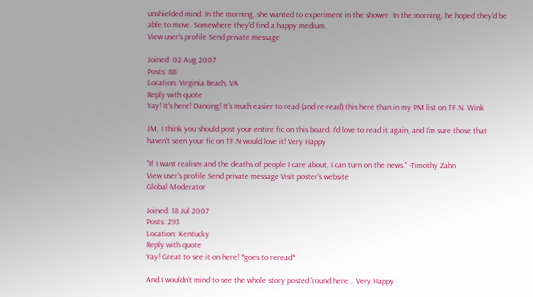unshielded mind. In the morning, she wanted to experiment in the shower. In the morning, he hoped they'd be able to move. Somewhere they'd find a happy medium.
View user's profile Send private message

Joined: 02 Aug 2007
Posts: 88
Location: Virginia Beach, VA
Reply with quote
Yay! It's here! Dancing! It's much easier to read (and re-read) this here than in my PM list on TF.N. Wink

JM, I think you should post your entire fic on this board. I'd love to read it again, and I'm sure those that haven't seen your fic on TF.N would love it! Very Happy

"If I want realism and the deaths of people I care about, I can turn on the news." -Timothy Zahn
View user's profile Send private message Visit poster's website
Global Moderator

Joined: 18 Jul 2007
Posts: 293
Location: Kentucky
Reply with quote
Yay! Great to see it on here! *goes to reread*

And I wouldn't mind to see the whole story posted 'round here... Very Happy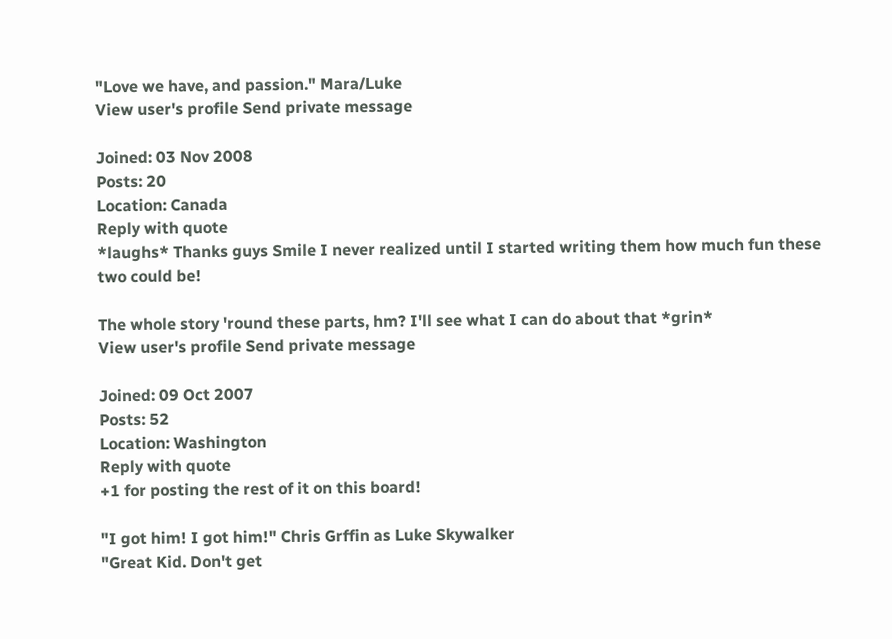"Love we have, and passion." Mara/Luke
View user's profile Send private message

Joined: 03 Nov 2008
Posts: 20
Location: Canada
Reply with quote
*laughs* Thanks guys Smile I never realized until I started writing them how much fun these two could be!

The whole story 'round these parts, hm? I'll see what I can do about that *grin*
View user's profile Send private message

Joined: 09 Oct 2007
Posts: 52
Location: Washington
Reply with quote
+1 for posting the rest of it on this board!

"I got him! I got him!" Chris Grffin as Luke Skywalker
"Great Kid. Don't get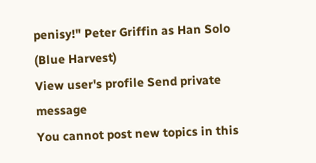penisy!" Peter Griffin as Han Solo (Blue Harvest)
View user's profile Send private message
You cannot post new topics in this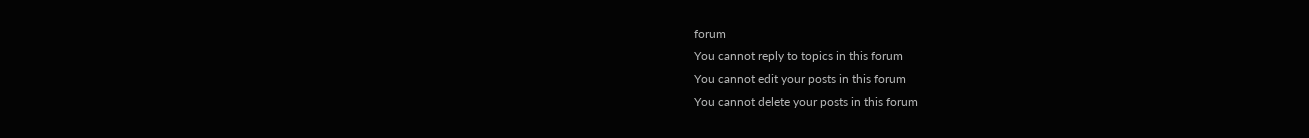forum
You cannot reply to topics in this forum
You cannot edit your posts in this forum
You cannot delete your posts in this forum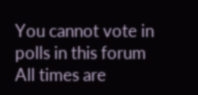You cannot vote in polls in this forum
All times are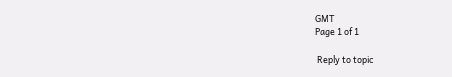GMT
Page 1 of 1

 Reply to topic